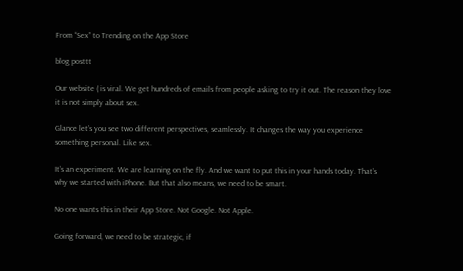From “Sex” to Trending on the App Store

blog posttt

Our website ( is viral. We get hundreds of emails from people asking to try it out. The reason they love it is not simply about sex.

Glance let’s you see two different perspectives, seamlessly. It changes the way you experience something personal. Like sex.

It’s an experiment. We are learning on the fly. And we want to put this in your hands today. That’s why we started with iPhone. But that also means, we need to be smart.

No one wants this in their App Store. Not Google. Not Apple.

Going forward, we need to be strategic, if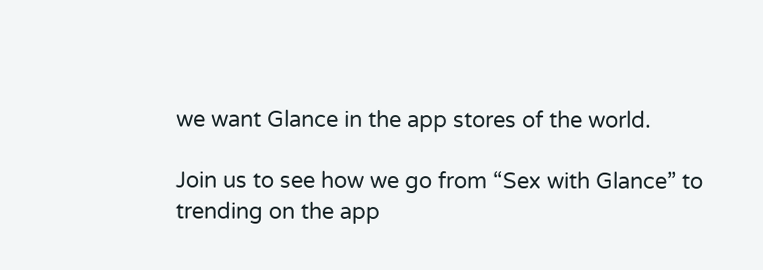we want Glance in the app stores of the world.

Join us to see how we go from “Sex with Glance” to trending on the app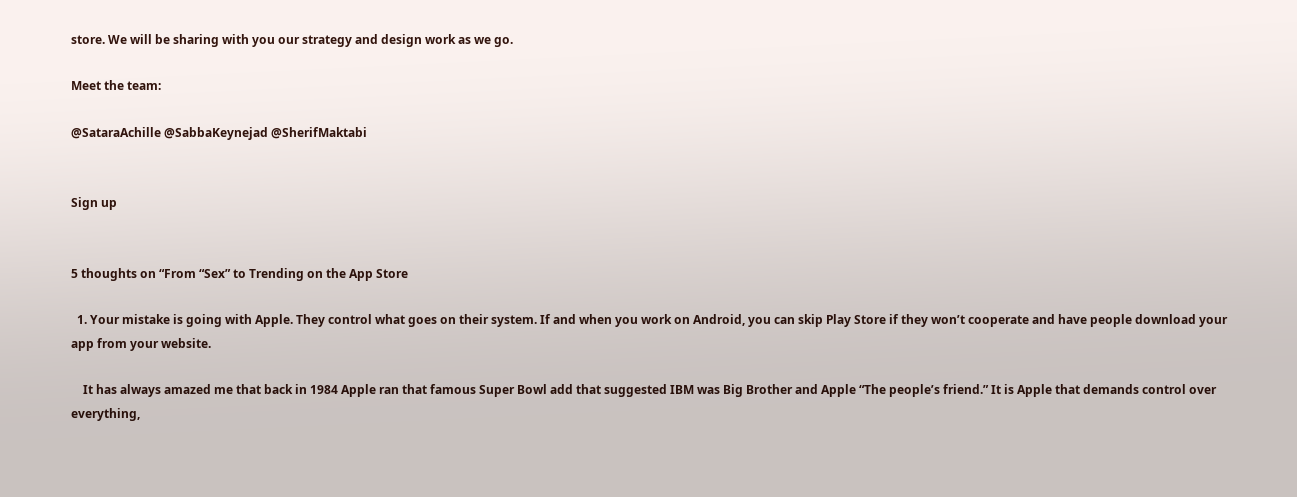store. We will be sharing with you our strategy and design work as we go.

Meet the team:

@SataraAchille @SabbaKeynejad @SherifMaktabi


Sign up


5 thoughts on “From “Sex” to Trending on the App Store

  1. Your mistake is going with Apple. They control what goes on their system. If and when you work on Android, you can skip Play Store if they won’t cooperate and have people download your app from your website.

    It has always amazed me that back in 1984 Apple ran that famous Super Bowl add that suggested IBM was Big Brother and Apple “The people’s friend.” It is Apple that demands control over everything,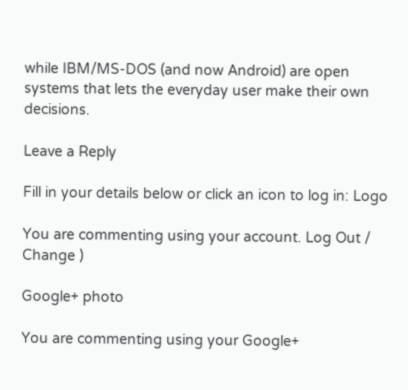while IBM/MS-DOS (and now Android) are open systems that lets the everyday user make their own decisions.

Leave a Reply

Fill in your details below or click an icon to log in: Logo

You are commenting using your account. Log Out /  Change )

Google+ photo

You are commenting using your Google+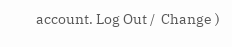account. Log Out /  Change )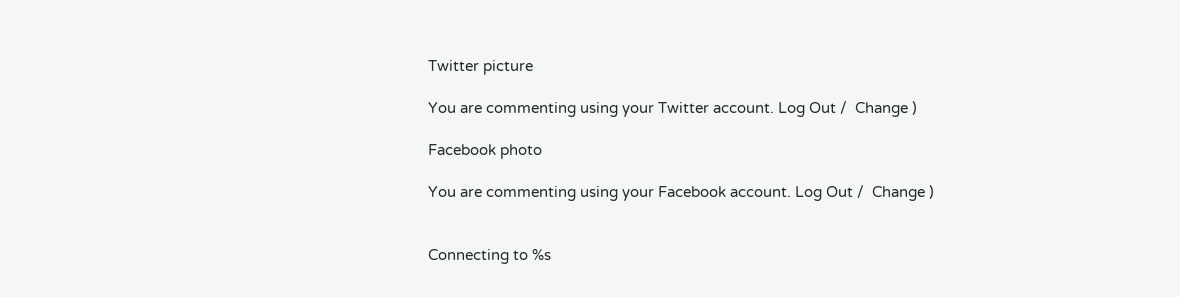Twitter picture

You are commenting using your Twitter account. Log Out /  Change )

Facebook photo

You are commenting using your Facebook account. Log Out /  Change )


Connecting to %s